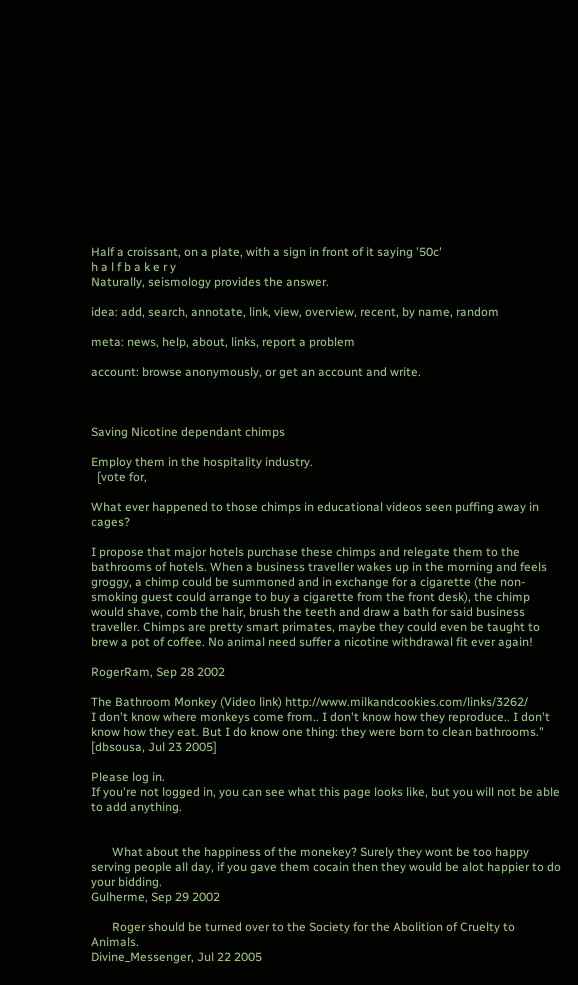Half a croissant, on a plate, with a sign in front of it saying '50c'
h a l f b a k e r y
Naturally, seismology provides the answer.

idea: add, search, annotate, link, view, overview, recent, by name, random

meta: news, help, about, links, report a problem

account: browse anonymously, or get an account and write.



Saving Nicotine dependant chimps

Employ them in the hospitality industry.
  [vote for,

What ever happened to those chimps in educational videos seen puffing away in cages?

I propose that major hotels purchase these chimps and relegate them to the bathrooms of hotels. When a business traveller wakes up in the morning and feels groggy, a chimp could be summoned and in exchange for a cigarette (the non-smoking guest could arrange to buy a cigarette from the front desk), the chimp would shave, comb the hair, brush the teeth and draw a bath for said business traveller. Chimps are pretty smart primates, maybe they could even be taught to brew a pot of coffee. No animal need suffer a nicotine withdrawal fit ever again!

RogerRam, Sep 28 2002

The Bathroom Monkey (Video link) http://www.milkandcookies.com/links/3262/
I don't know where monkeys come from.. I don't know how they reproduce.. I don't know how they eat. But I do know one thing: they were born to clean bathrooms." [dbsousa, Jul 23 2005]

Please log in.
If you're not logged in, you can see what this page looks like, but you will not be able to add anything.


       What about the happiness of the monekey? Surely they wont be too happy serving people all day, if you gave them cocain then they would be alot happier to do your bidding.
Gulherme, Sep 29 2002

       Roger should be turned over to the Society for the Abolition of Cruelty to Animals.
Divine_Messenger, Jul 22 2005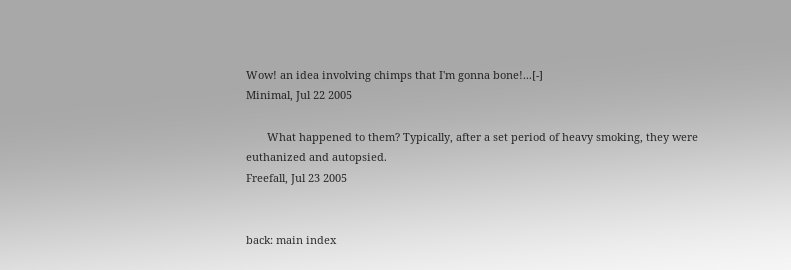Wow! an idea involving chimps that I'm gonna bone!...[-]
Minimal, Jul 22 2005

       What happened to them? Typically, after a set period of heavy smoking, they were euthanized and autopsied.
Freefall, Jul 23 2005


back: main index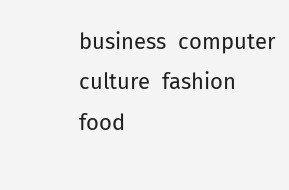business  computer  culture  fashion  food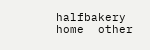halfbakery  home  other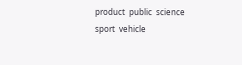product  public  science  sport  vehicle